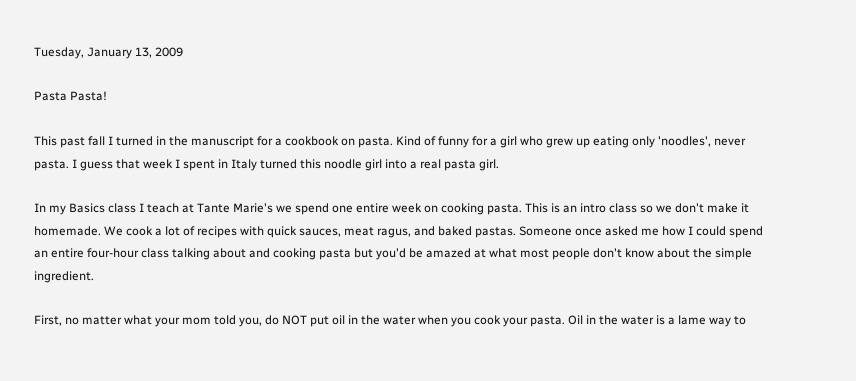Tuesday, January 13, 2009

Pasta Pasta!

This past fall I turned in the manuscript for a cookbook on pasta. Kind of funny for a girl who grew up eating only 'noodles', never pasta. I guess that week I spent in Italy turned this noodle girl into a real pasta girl.

In my Basics class I teach at Tante Marie's we spend one entire week on cooking pasta. This is an intro class so we don't make it homemade. We cook a lot of recipes with quick sauces, meat ragus, and baked pastas. Someone once asked me how I could spend an entire four-hour class talking about and cooking pasta but you'd be amazed at what most people don't know about the simple ingredient.

First, no matter what your mom told you, do NOT put oil in the water when you cook your pasta. Oil in the water is a lame way to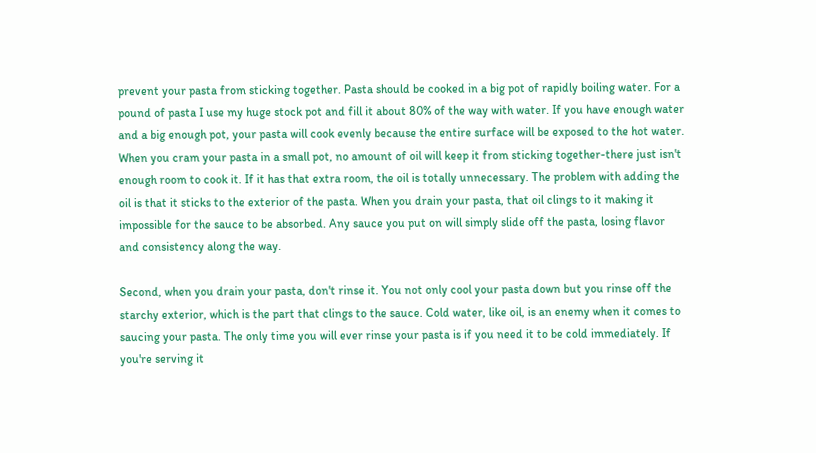prevent your pasta from sticking together. Pasta should be cooked in a big pot of rapidly boiling water. For a pound of pasta I use my huge stock pot and fill it about 80% of the way with water. If you have enough water and a big enough pot, your pasta will cook evenly because the entire surface will be exposed to the hot water. When you cram your pasta in a small pot, no amount of oil will keep it from sticking together-there just isn't enough room to cook it. If it has that extra room, the oil is totally unnecessary. The problem with adding the oil is that it sticks to the exterior of the pasta. When you drain your pasta, that oil clings to it making it impossible for the sauce to be absorbed. Any sauce you put on will simply slide off the pasta, losing flavor and consistency along the way.

Second, when you drain your pasta, don't rinse it. You not only cool your pasta down but you rinse off the starchy exterior, which is the part that clings to the sauce. Cold water, like oil, is an enemy when it comes to saucing your pasta. The only time you will ever rinse your pasta is if you need it to be cold immediately. If you're serving it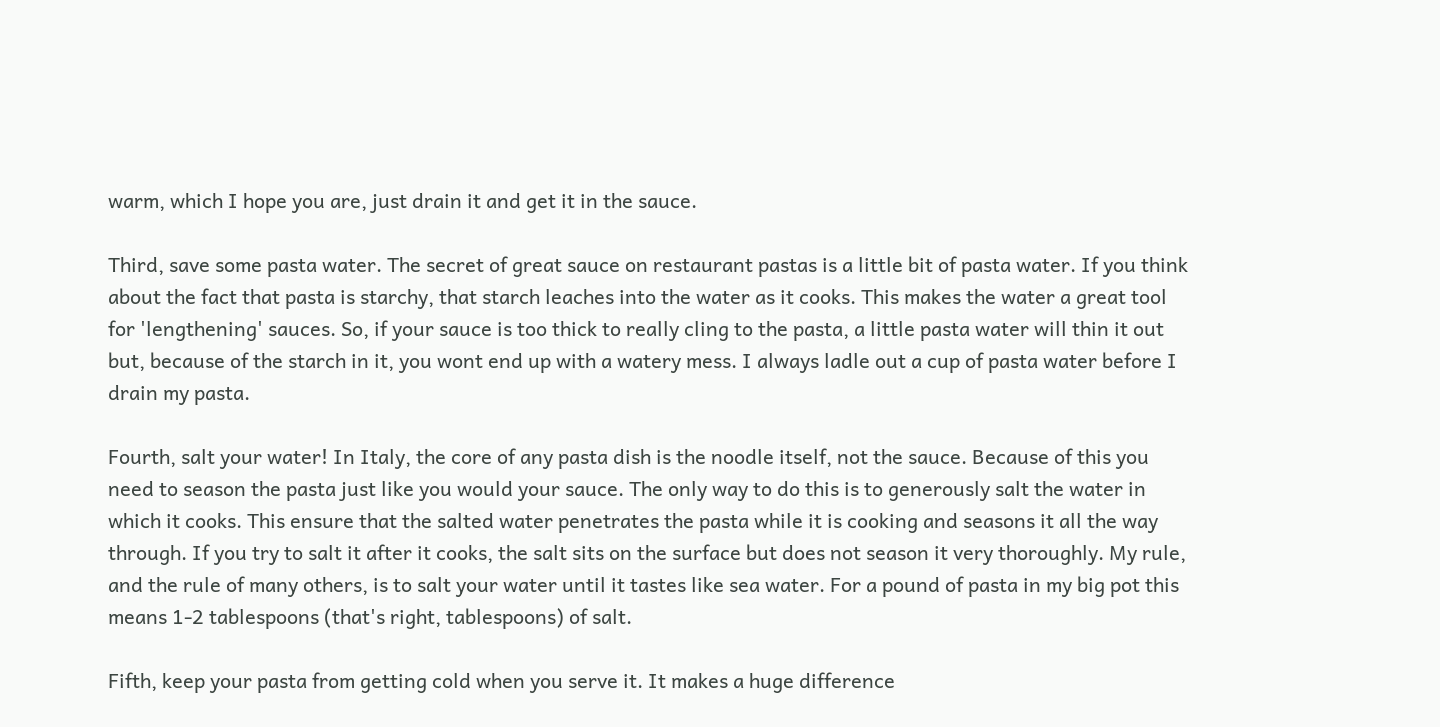warm, which I hope you are, just drain it and get it in the sauce.

Third, save some pasta water. The secret of great sauce on restaurant pastas is a little bit of pasta water. If you think about the fact that pasta is starchy, that starch leaches into the water as it cooks. This makes the water a great tool for 'lengthening' sauces. So, if your sauce is too thick to really cling to the pasta, a little pasta water will thin it out but, because of the starch in it, you wont end up with a watery mess. I always ladle out a cup of pasta water before I drain my pasta.

Fourth, salt your water! In Italy, the core of any pasta dish is the noodle itself, not the sauce. Because of this you need to season the pasta just like you would your sauce. The only way to do this is to generously salt the water in which it cooks. This ensure that the salted water penetrates the pasta while it is cooking and seasons it all the way through. If you try to salt it after it cooks, the salt sits on the surface but does not season it very thoroughly. My rule, and the rule of many others, is to salt your water until it tastes like sea water. For a pound of pasta in my big pot this means 1-2 tablespoons (that's right, tablespoons) of salt.

Fifth, keep your pasta from getting cold when you serve it. It makes a huge difference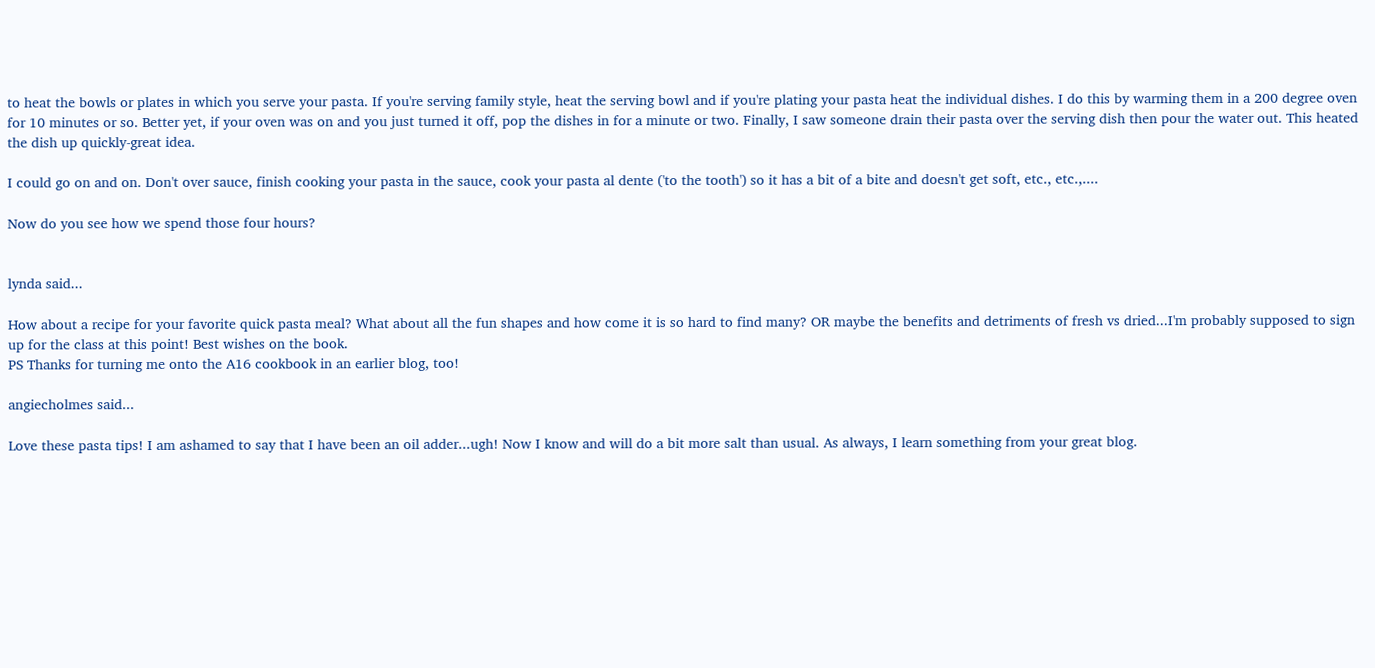to heat the bowls or plates in which you serve your pasta. If you're serving family style, heat the serving bowl and if you're plating your pasta heat the individual dishes. I do this by warming them in a 200 degree oven for 10 minutes or so. Better yet, if your oven was on and you just turned it off, pop the dishes in for a minute or two. Finally, I saw someone drain their pasta over the serving dish then pour the water out. This heated the dish up quickly-great idea.

I could go on and on. Don't over sauce, finish cooking your pasta in the sauce, cook your pasta al dente ('to the tooth') so it has a bit of a bite and doesn't get soft, etc., etc.,....

Now do you see how we spend those four hours?


lynda said...

How about a recipe for your favorite quick pasta meal? What about all the fun shapes and how come it is so hard to find many? OR maybe the benefits and detriments of fresh vs dried...I'm probably supposed to sign up for the class at this point! Best wishes on the book.
PS Thanks for turning me onto the A16 cookbook in an earlier blog, too!

angiecholmes said...

Love these pasta tips! I am ashamed to say that I have been an oil adder...ugh! Now I know and will do a bit more salt than usual. As always, I learn something from your great blog.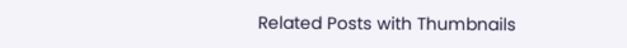Related Posts with Thumbnails